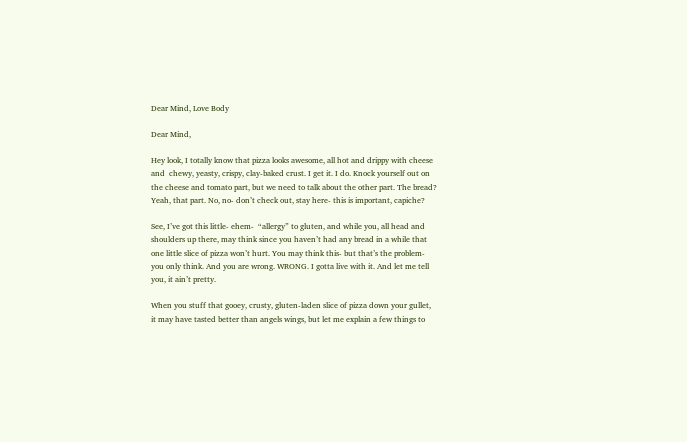Dear Mind, Love Body

Dear Mind,

Hey look, I totally know that pizza looks awesome, all hot and drippy with cheese and  chewy, yeasty, crispy, clay-baked crust. I get it. I do. Knock yourself out on the cheese and tomato part, but we need to talk about the other part. The bread? Yeah, that part. No, no- don’t check out, stay here- this is important, capiche?

See, I’ve got this little- ehem-  “allergy” to gluten, and while you, all head and shoulders up there, may think since you haven’t had any bread in a while that one little slice of pizza won’t hurt. You may think this- but that’s the problem- you only think. And you are wrong. WRONG. I gotta live with it. And let me tell you, it ain’t pretty.

When you stuff that gooey, crusty, gluten-laden slice of pizza down your gullet, it may have tasted better than angels wings, but let me explain a few things to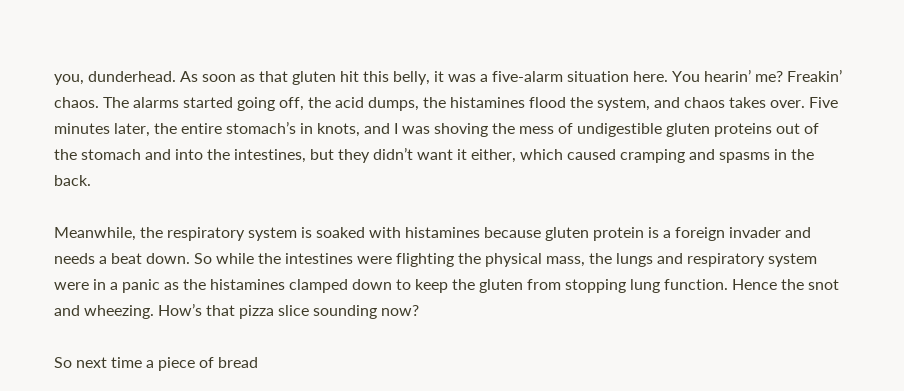you, dunderhead. As soon as that gluten hit this belly, it was a five-alarm situation here. You hearin’ me? Freakin’ chaos. The alarms started going off, the acid dumps, the histamines flood the system, and chaos takes over. Five minutes later, the entire stomach’s in knots, and I was shoving the mess of undigestible gluten proteins out of the stomach and into the intestines, but they didn’t want it either, which caused cramping and spasms in the back.

Meanwhile, the respiratory system is soaked with histamines because gluten protein is a foreign invader and needs a beat down. So while the intestines were flighting the physical mass, the lungs and respiratory system were in a panic as the histamines clamped down to keep the gluten from stopping lung function. Hence the snot and wheezing. How’s that pizza slice sounding now?

So next time a piece of bread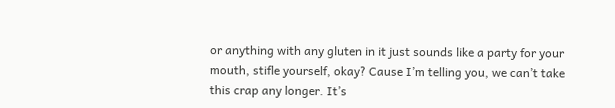or anything with any gluten in it just sounds like a party for your mouth, stifle yourself, okay? Cause I’m telling you, we can’t take this crap any longer. It’s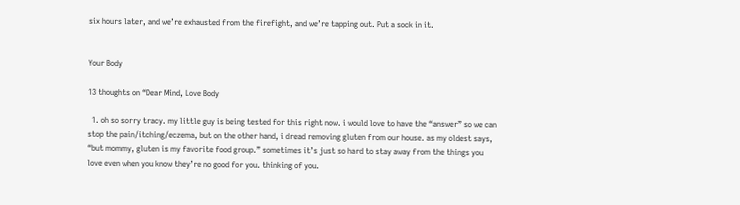six hours later, and we’re exhausted from the firefight, and we’re tapping out. Put a sock in it.


Your Body

13 thoughts on “Dear Mind, Love Body

  1. oh so sorry tracy. my little guy is being tested for this right now. i would love to have the “answer” so we can stop the pain/itching/eczema, but on the other hand, i dread removing gluten from our house. as my oldest says, “but mommy, gluten is my favorite food group.” sometimes it’s just so hard to stay away from the things you love even when you know they’re no good for you. thinking of you.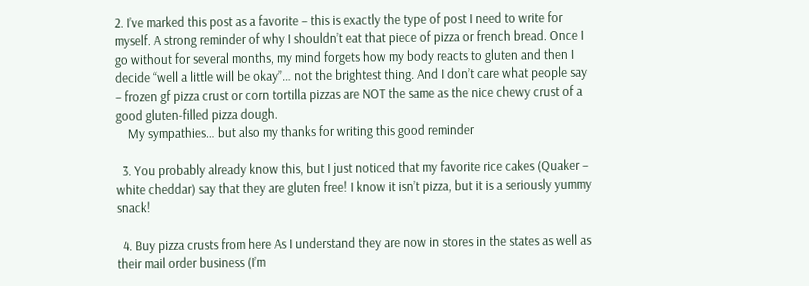2. I’ve marked this post as a favorite – this is exactly the type of post I need to write for myself. A strong reminder of why I shouldn’t eat that piece of pizza or french bread. Once I go without for several months, my mind forgets how my body reacts to gluten and then I decide “well a little will be okay”… not the brightest thing. And I don’t care what people say – frozen gf pizza crust or corn tortilla pizzas are NOT the same as the nice chewy crust of a good gluten-filled pizza dough.
    My sympathies… but also my thanks for writing this good reminder

  3. You probably already know this, but I just noticed that my favorite rice cakes (Quaker – white cheddar) say that they are gluten free! I know it isn’t pizza, but it is a seriously yummy snack!

  4. Buy pizza crusts from here As I understand they are now in stores in the states as well as their mail order business (I’m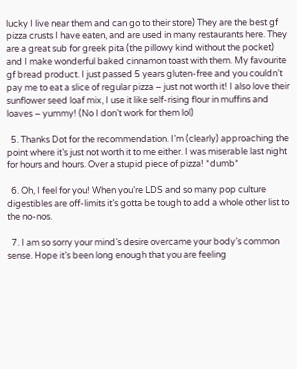lucky I live near them and can go to their store) They are the best gf pizza crusts I have eaten, and are used in many restaurants here. They are a great sub for greek pita (the pillowy kind without the pocket) and I make wonderful baked cinnamon toast with them. My favourite gf bread product. I just passed 5 years gluten-free and you couldn’t pay me to eat a slice of regular pizza – just not worth it! I also love their sunflower seed loaf mix, I use it like self-rising flour in muffins and loaves – yummy! (No I don’t work for them lol)

  5. Thanks Dot for the recommendation. I’m (clearly) approaching the point where it’s just not worth it to me either. I was miserable last night for hours and hours. Over a stupid piece of pizza! *dumb*

  6. Oh, I feel for you! When you’re LDS and so many pop culture digestibles are off-limits it’s gotta be tough to add a whole other list to the no-nos.

  7. I am so sorry your mind’s desire overcame your body’s common sense. Hope it’s been long enough that you are feeling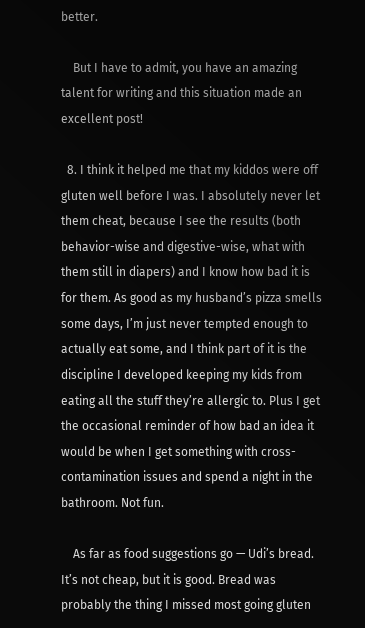better.

    But I have to admit, you have an amazing talent for writing and this situation made an excellent post!

  8. I think it helped me that my kiddos were off gluten well before I was. I absolutely never let them cheat, because I see the results (both behavior-wise and digestive-wise, what with them still in diapers) and I know how bad it is for them. As good as my husband’s pizza smells some days, I’m just never tempted enough to actually eat some, and I think part of it is the discipline I developed keeping my kids from eating all the stuff they’re allergic to. Plus I get the occasional reminder of how bad an idea it would be when I get something with cross-contamination issues and spend a night in the bathroom. Not fun.

    As far as food suggestions go — Udi’s bread. It’s not cheap, but it is good. Bread was probably the thing I missed most going gluten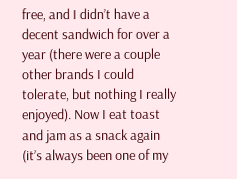free, and I didn’t have a decent sandwich for over a year (there were a couple other brands I could tolerate, but nothing I really enjoyed). Now I eat toast and jam as a snack again (it’s always been one of my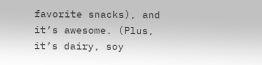favorite snacks), and it’s awesome. (Plus, it’s dairy, soy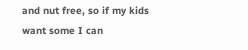and nut free, so if my kids want some I can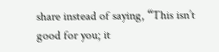share instead of saying, “This isn’t good for you; it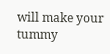will make your tummy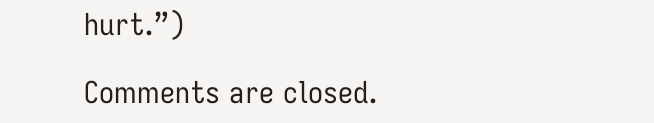hurt.”)

Comments are closed.